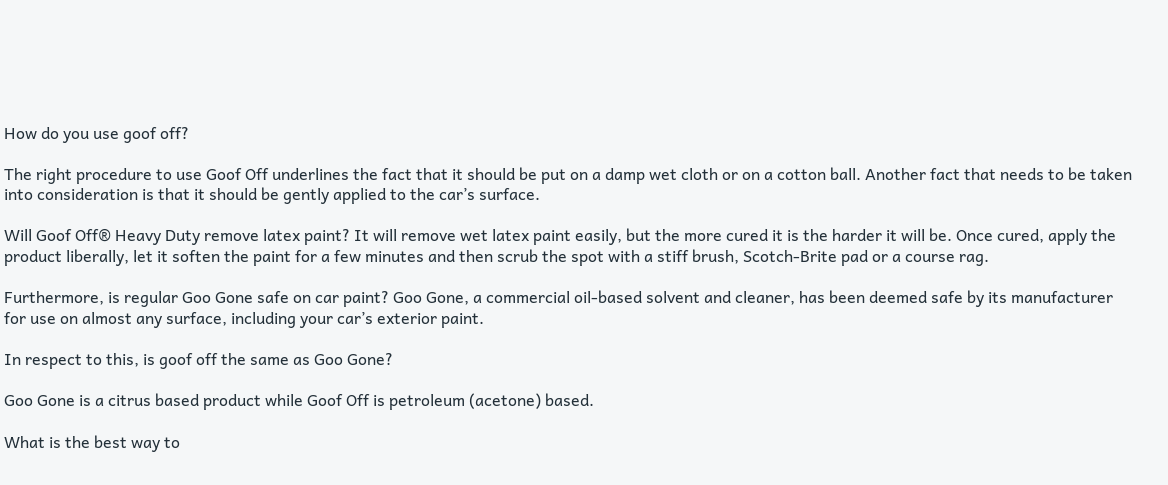How do you use goof off?

The right procedure to use Goof Off underlines the fact that it should be put on a damp wet cloth or on a cotton ball. Another fact that needs to be taken into consideration is that it should be gently applied to the car’s surface.

Will Goof Off® Heavy Duty remove latex paint? It will remove wet latex paint easily, but the more cured it is the harder it will be. Once cured, apply the product liberally, let it soften the paint for a few minutes and then scrub the spot with a stiff brush, Scotch-Brite pad or a course rag.

Furthermore, is regular Goo Gone safe on car paint? Goo Gone, a commercial oil-based solvent and cleaner, has been deemed safe by its manufacturer for use on almost any surface, including your car’s exterior paint.

In respect to this, is goof off the same as Goo Gone?

Goo Gone is a citrus based product while Goof Off is petroleum (acetone) based.

What is the best way to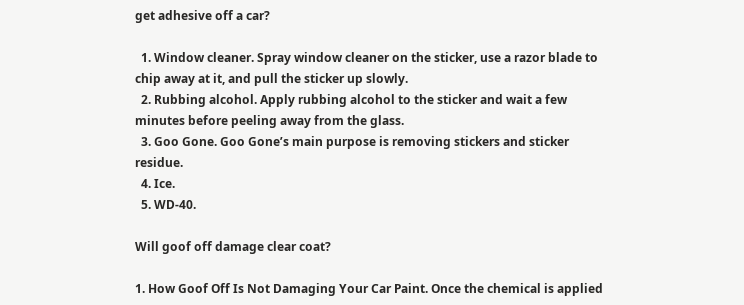get adhesive off a car?

  1. Window cleaner. Spray window cleaner on the sticker, use a razor blade to chip away at it, and pull the sticker up slowly.
  2. Rubbing alcohol. Apply rubbing alcohol to the sticker and wait a few minutes before peeling away from the glass.
  3. Goo Gone. Goo Gone’s main purpose is removing stickers and sticker residue.
  4. Ice.
  5. WD-40.

Will goof off damage clear coat?

1. How Goof Off Is Not Damaging Your Car Paint. Once the chemical is applied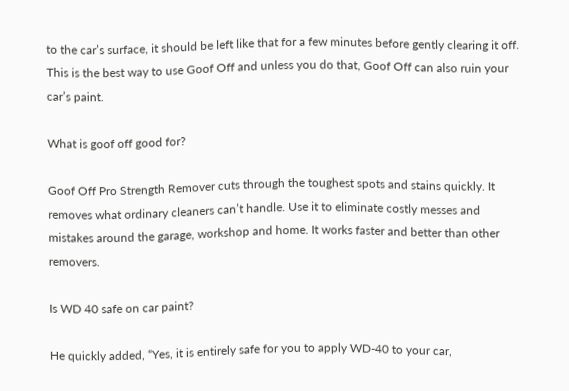to the car’s surface, it should be left like that for a few minutes before gently clearing it off. This is the best way to use Goof Off and unless you do that, Goof Off can also ruin your car’s paint.

What is goof off good for?

Goof Off Pro Strength Remover cuts through the toughest spots and stains quickly. It removes what ordinary cleaners can’t handle. Use it to eliminate costly messes and mistakes around the garage, workshop and home. It works faster and better than other removers.

Is WD 40 safe on car paint?

He quickly added, “Yes, it is entirely safe for you to apply WD-40 to your car,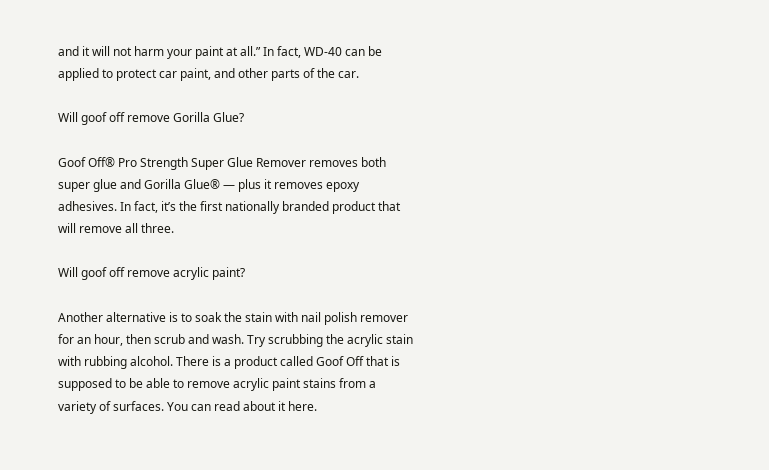and it will not harm your paint at all.” In fact, WD-40 can be applied to protect car paint, and other parts of the car.

Will goof off remove Gorilla Glue?

Goof Off® Pro Strength Super Glue Remover removes both super glue and Gorilla Glue® — plus it removes epoxy adhesives. In fact, it’s the first nationally branded product that will remove all three.

Will goof off remove acrylic paint?

Another alternative is to soak the stain with nail polish remover for an hour, then scrub and wash. Try scrubbing the acrylic stain with rubbing alcohol. There is a product called Goof Off that is supposed to be able to remove acrylic paint stains from a variety of surfaces. You can read about it here.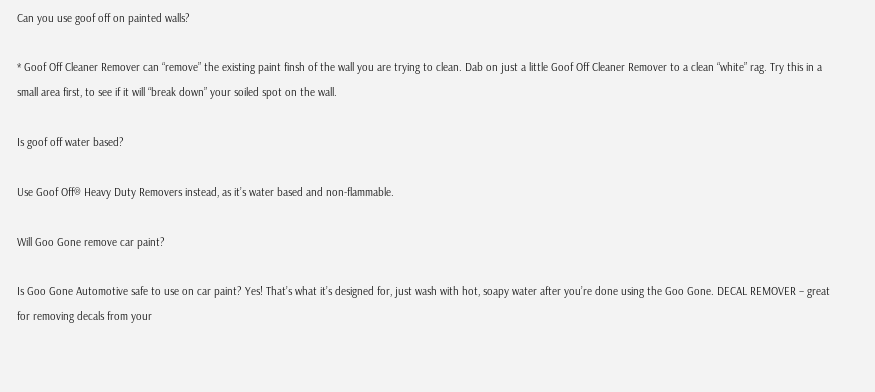Can you use goof off on painted walls?

* Goof Off Cleaner Remover can “remove” the existing paint finsh of the wall you are trying to clean. Dab on just a little Goof Off Cleaner Remover to a clean “white” rag. Try this in a small area first, to see if it will “break down” your soiled spot on the wall.

Is goof off water based?

Use Goof Off® Heavy Duty Removers instead, as it’s water based and non-flammable.

Will Goo Gone remove car paint?

Is Goo Gone Automotive safe to use on car paint? Yes! That’s what it’s designed for, just wash with hot, soapy water after you’re done using the Goo Gone. DECAL REMOVER – great for removing decals from your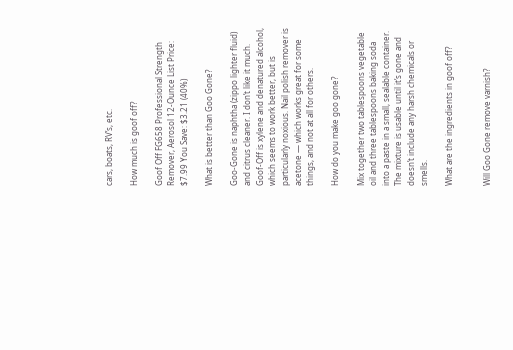cars, boats, RV’s, etc.

How much is goof off?

Goof Off FG658 Professional Strength Remover, Aerosol 12-Ounce List Price: $7.99 You Save: $3.21 (40%)

What is better than Goo Gone?

Goo-Gone is naphtha (zippo lighter fluid) and citrus cleaner. I don’t like it much. Goof-Off is xylene and denatured alcohol, which seems to work better, but is particularly noxious. Nail polish remover is acetone — which works great for some things, and not at all for others.

How do you make goo gone?

Mix together two tablespoons vegetable oil and three tablespoons baking soda into a paste in a small, sealable container. The mixture is usable until it’s gone and doesn’t include any harsh chemicals or smells.

What are the ingredients in goof off?


Will Goo Gone remove varnish?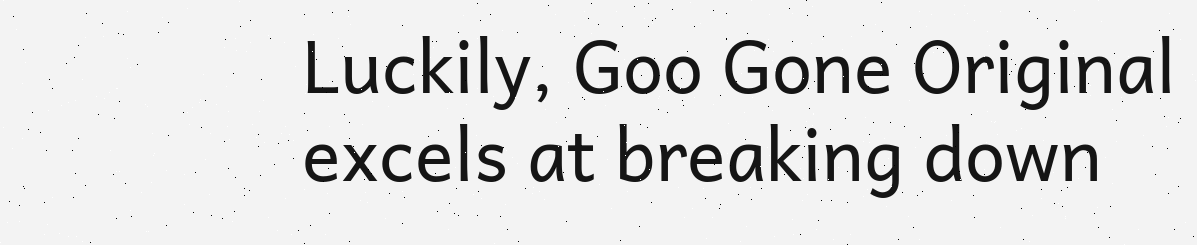Luckily, Goo Gone Original excels at breaking down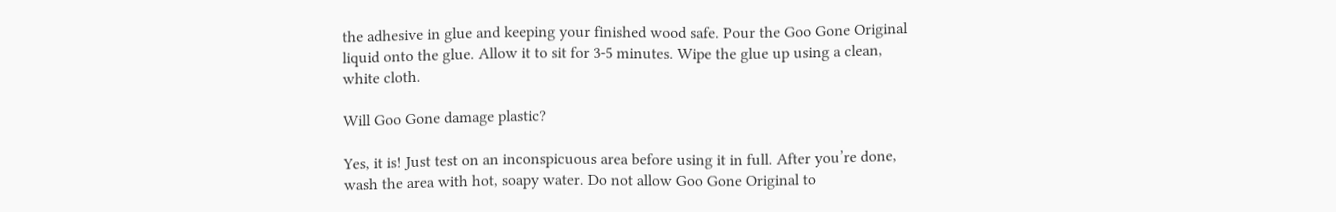the adhesive in glue and keeping your finished wood safe. Pour the Goo Gone Original liquid onto the glue. Allow it to sit for 3-5 minutes. Wipe the glue up using a clean, white cloth.

Will Goo Gone damage plastic?

Yes, it is! Just test on an inconspicuous area before using it in full. After you’re done, wash the area with hot, soapy water. Do not allow Goo Gone Original to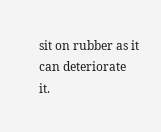sit on rubber as it can deteriorate it.